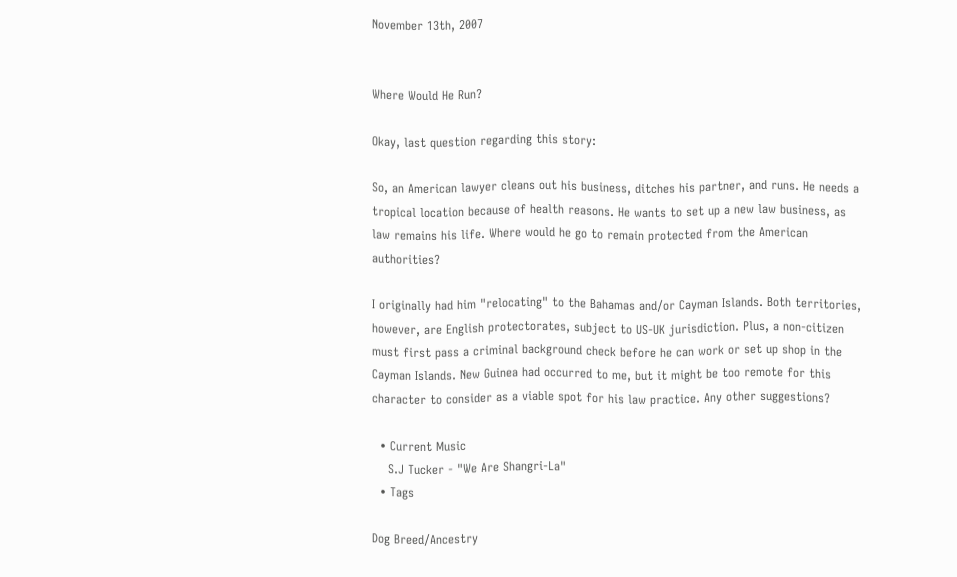November 13th, 2007


Where Would He Run?

Okay, last question regarding this story:

So, an American lawyer cleans out his business, ditches his partner, and runs. He needs a tropical location because of health reasons. He wants to set up a new law business, as law remains his life. Where would he go to remain protected from the American authorities?

I originally had him "relocating" to the Bahamas and/or Cayman Islands. Both territories, however, are English protectorates, subject to US-UK jurisdiction. Plus, a non-citizen must first pass a criminal background check before he can work or set up shop in the Cayman Islands. New Guinea had occurred to me, but it might be too remote for this character to consider as a viable spot for his law practice. Any other suggestions?

  • Current Music
    S.J Tucker - "We Are Shangri-La"
  • Tags

Dog Breed/Ancestry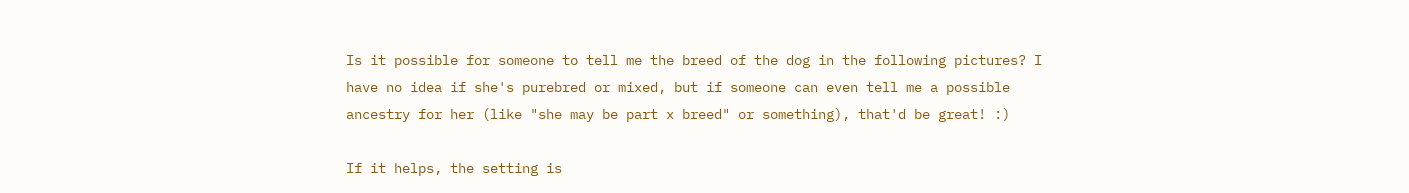Is it possible for someone to tell me the breed of the dog in the following pictures? I have no idea if she's purebred or mixed, but if someone can even tell me a possible ancestry for her (like "she may be part x breed" or something), that'd be great! :)

If it helps, the setting is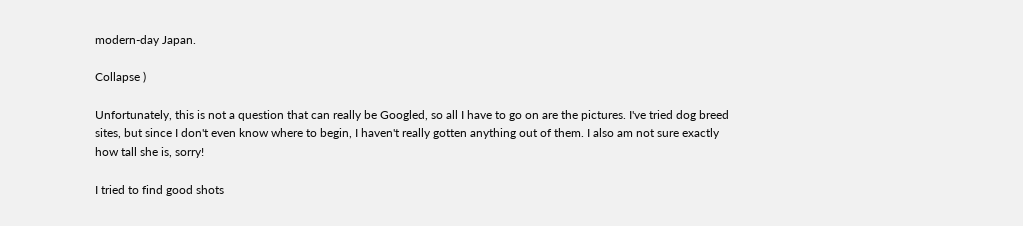modern-day Japan.

Collapse )

Unfortunately, this is not a question that can really be Googled, so all I have to go on are the pictures. I've tried dog breed sites, but since I don't even know where to begin, I haven't really gotten anything out of them. I also am not sure exactly how tall she is, sorry!

I tried to find good shots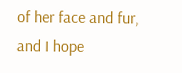of her face and fur, and I hope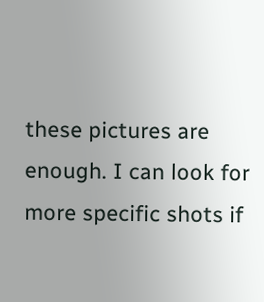these pictures are enough. I can look for more specific shots if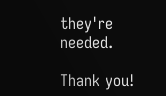they're needed.

Thank you!